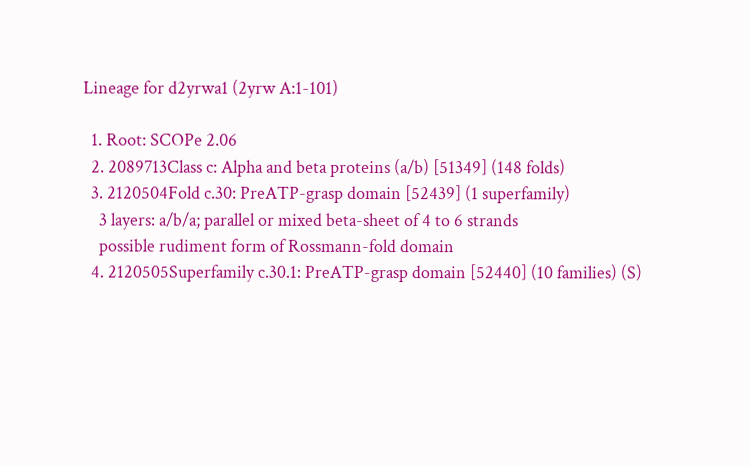Lineage for d2yrwa1 (2yrw A:1-101)

  1. Root: SCOPe 2.06
  2. 2089713Class c: Alpha and beta proteins (a/b) [51349] (148 folds)
  3. 2120504Fold c.30: PreATP-grasp domain [52439] (1 superfamily)
    3 layers: a/b/a; parallel or mixed beta-sheet of 4 to 6 strands
    possible rudiment form of Rossmann-fold domain
  4. 2120505Superfamily c.30.1: PreATP-grasp domain [52440] (10 families) (S)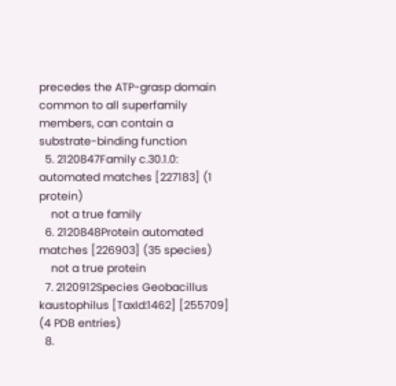precedes the ATP-grasp domain common to all superfamily members, can contain a substrate-binding function
  5. 2120847Family c.30.1.0: automated matches [227183] (1 protein)
    not a true family
  6. 2120848Protein automated matches [226903] (35 species)
    not a true protein
  7. 2120912Species Geobacillus kaustophilus [TaxId:1462] [255709] (4 PDB entries)
  8.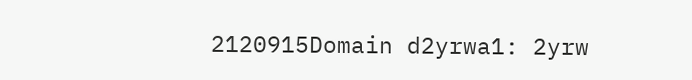2120915Domain d2yrwa1: 2yrw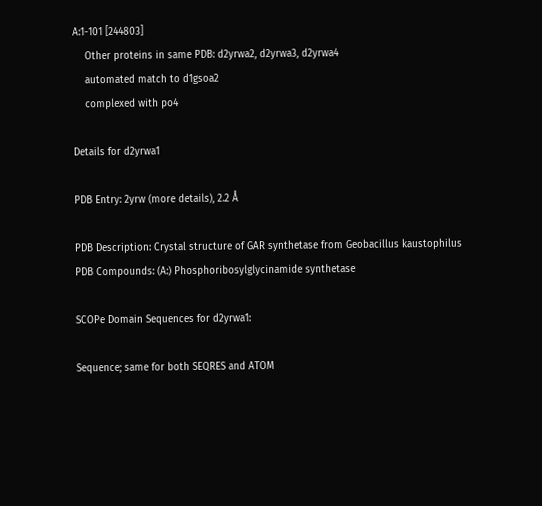A:1-101 [244803]
    Other proteins in same PDB: d2yrwa2, d2yrwa3, d2yrwa4
    automated match to d1gsoa2
    complexed with po4

Details for d2yrwa1

PDB Entry: 2yrw (more details), 2.2 Å

PDB Description: Crystal structure of GAR synthetase from Geobacillus kaustophilus
PDB Compounds: (A:) Phosphoribosylglycinamide synthetase

SCOPe Domain Sequences for d2yrwa1:

Sequence; same for both SEQRES and ATOM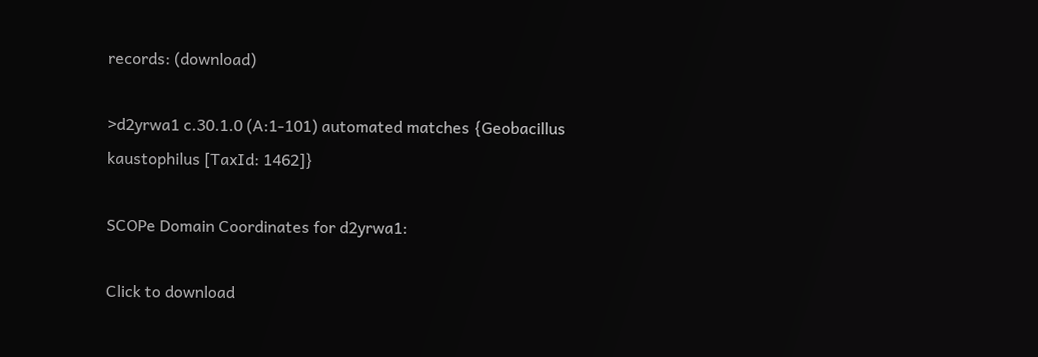records: (download)

>d2yrwa1 c.30.1.0 (A:1-101) automated matches {Geobacillus kaustophilus [TaxId: 1462]}

SCOPe Domain Coordinates for d2yrwa1:

Click to download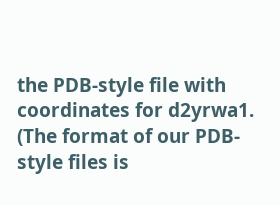the PDB-style file with coordinates for d2yrwa1.
(The format of our PDB-style files is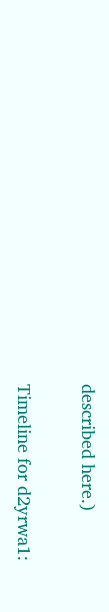described here.)

Timeline for d2yrwa1: